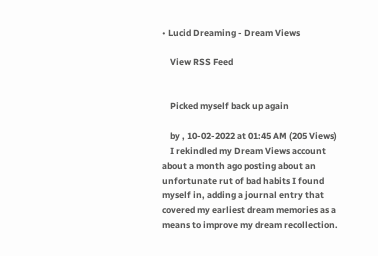• Lucid Dreaming - Dream Views

    View RSS Feed


    Picked myself back up again

    by , 10-02-2022 at 01:45 AM (205 Views)
    I rekindled my Dream Views account about a month ago posting about an unfortunate rut of bad habits I found myself in, adding a journal entry that covered my earliest dream memories as a means to improve my dream recollection.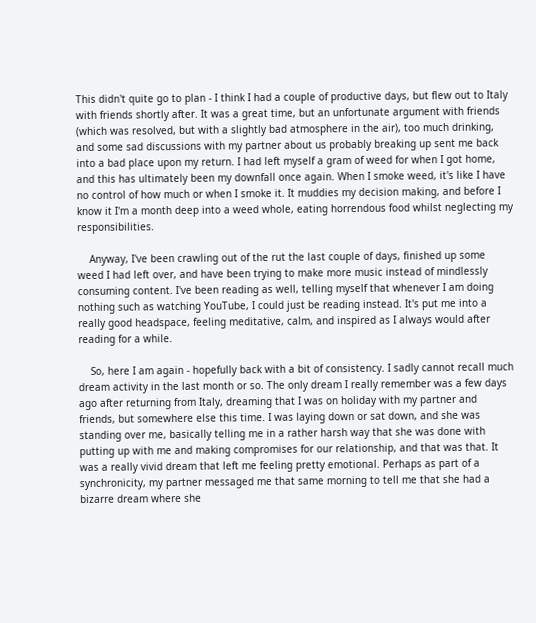This didn't quite go to plan - I think I had a couple of productive days, but flew out to Italy with friends shortly after. It was a great time, but an unfortunate argument with friends (which was resolved, but with a slightly bad atmosphere in the air), too much drinking, and some sad discussions with my partner about us probably breaking up sent me back into a bad place upon my return. I had left myself a gram of weed for when I got home, and this has ultimately been my downfall once again. When I smoke weed, it's like I have no control of how much or when I smoke it. It muddies my decision making, and before I know it I'm a month deep into a weed whole, eating horrendous food whilst neglecting my responsibilities.

    Anyway, I've been crawling out of the rut the last couple of days, finished up some weed I had left over, and have been trying to make more music instead of mindlessly consuming content. I've been reading as well, telling myself that whenever I am doing nothing such as watching YouTube, I could just be reading instead. It's put me into a really good headspace, feeling meditative, calm, and inspired as I always would after reading for a while.

    So, here I am again - hopefully back with a bit of consistency. I sadly cannot recall much dream activity in the last month or so. The only dream I really remember was a few days ago after returning from Italy, dreaming that I was on holiday with my partner and friends, but somewhere else this time. I was laying down or sat down, and she was standing over me, basically telling me in a rather harsh way that she was done with putting up with me and making compromises for our relationship, and that was that. It was a really vivid dream that left me feeling pretty emotional. Perhaps as part of a synchronicity, my partner messaged me that same morning to tell me that she had a bizarre dream where she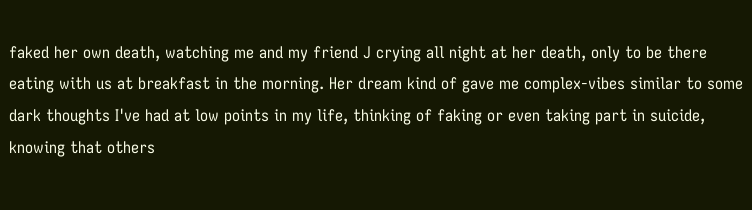faked her own death, watching me and my friend J crying all night at her death, only to be there eating with us at breakfast in the morning. Her dream kind of gave me complex-vibes similar to some dark thoughts I've had at low points in my life, thinking of faking or even taking part in suicide, knowing that others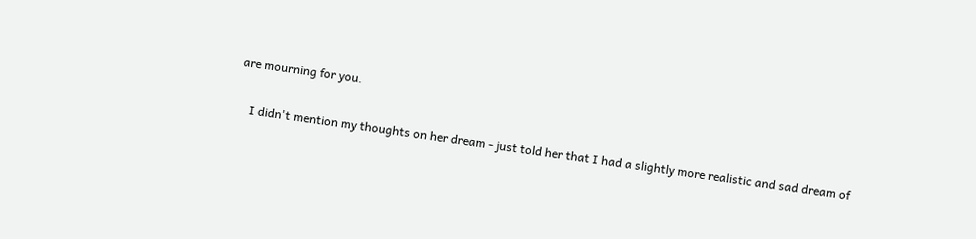are mourning for you.

    I didn't mention my thoughts on her dream - just told her that I had a slightly more realistic and sad dream of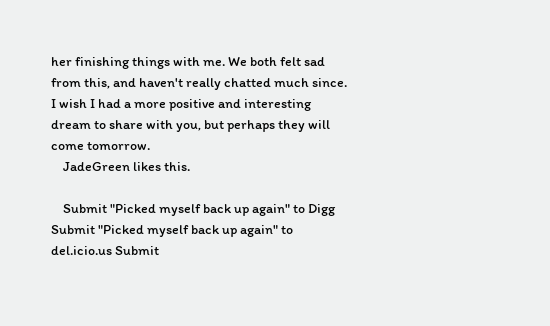her finishing things with me. We both felt sad from this, and haven't really chatted much since. I wish I had a more positive and interesting dream to share with you, but perhaps they will come tomorrow.
    JadeGreen likes this.

    Submit "Picked myself back up again" to Digg Submit "Picked myself back up again" to del.icio.us Submit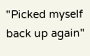"Picked myself back up again"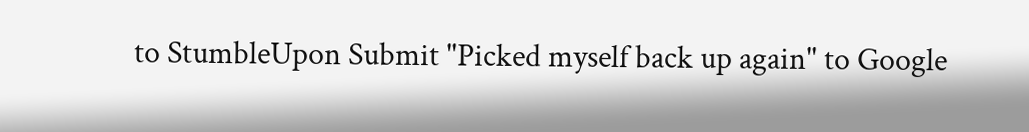to StumbleUpon Submit "Picked myself back up again" to Google